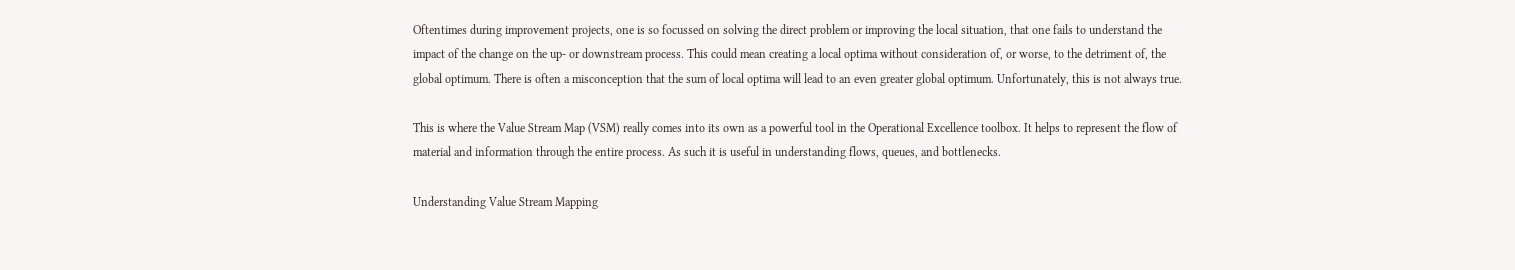Oftentimes during improvement projects, one is so focussed on solving the direct problem or improving the local situation, that one fails to understand the impact of the change on the up- or downstream process. This could mean creating a local optima without consideration of, or worse, to the detriment of, the global optimum. There is often a misconception that the sum of local optima will lead to an even greater global optimum. Unfortunately, this is not always true.

This is where the Value Stream Map (VSM) really comes into its own as a powerful tool in the Operational Excellence toolbox. It helps to represent the flow of material and information through the entire process. As such it is useful in understanding flows, queues, and bottlenecks.

Understanding Value Stream Mapping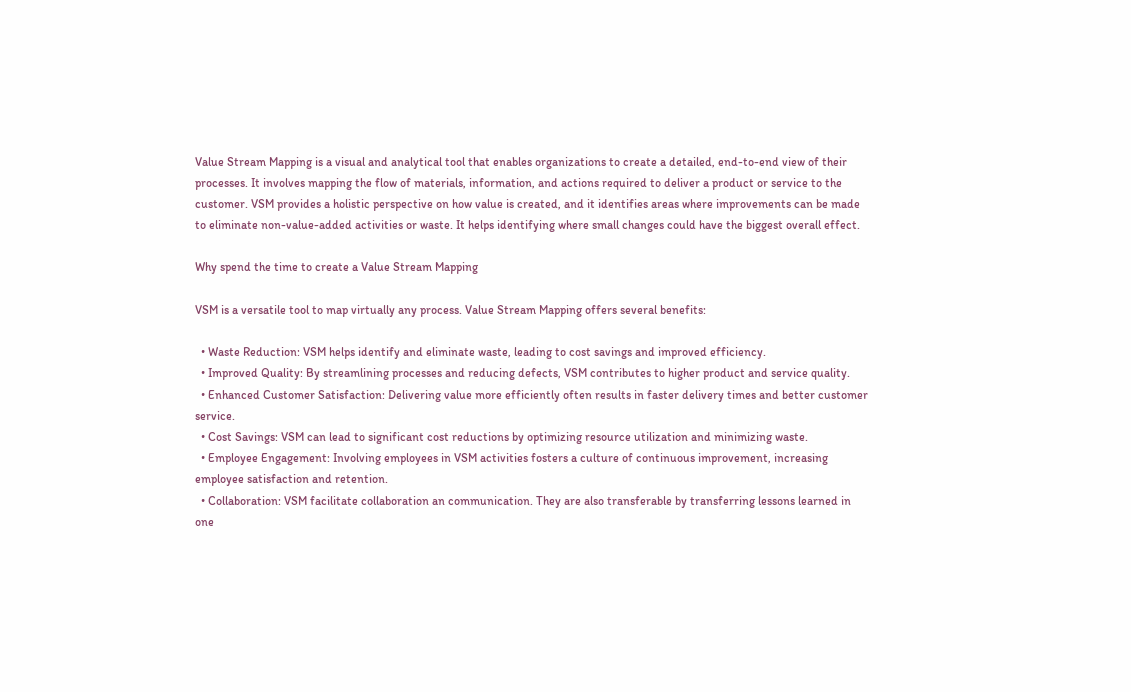Value Stream Mapping is a visual and analytical tool that enables organizations to create a detailed, end-to-end view of their processes. It involves mapping the flow of materials, information, and actions required to deliver a product or service to the customer. VSM provides a holistic perspective on how value is created, and it identifies areas where improvements can be made to eliminate non-value-added activities or waste. It helps identifying where small changes could have the biggest overall effect.

Why spend the time to create a Value Stream Mapping

VSM is a versatile tool to map virtually any process. Value Stream Mapping offers several benefits:

  • Waste Reduction: VSM helps identify and eliminate waste, leading to cost savings and improved efficiency.
  • Improved Quality: By streamlining processes and reducing defects, VSM contributes to higher product and service quality.
  • Enhanced Customer Satisfaction: Delivering value more efficiently often results in faster delivery times and better customer service.
  • Cost Savings: VSM can lead to significant cost reductions by optimizing resource utilization and minimizing waste.
  • Employee Engagement: Involving employees in VSM activities fosters a culture of continuous improvement, increasing employee satisfaction and retention.
  • Collaboration: VSM facilitate collaboration an communication. They are also transferable by transferring lessons learned in one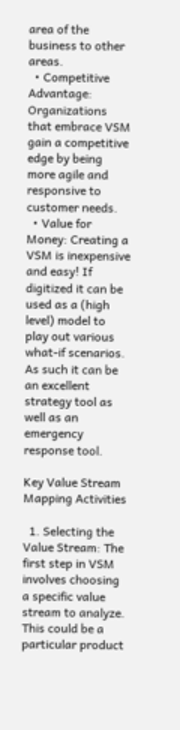area of the business to other areas.
  • Competitive Advantage: Organizations that embrace VSM gain a competitive edge by being more agile and responsive to customer needs.
  • Value for Money: Creating a VSM is inexpensive and easy! If digitized it can be used as a (high level) model to play out various what-if scenarios. As such it can be an excellent strategy tool as well as an emergency response tool.

Key Value Stream Mapping Activities

  1. Selecting the Value Stream: The first step in VSM involves choosing a specific value stream to analyze. This could be a particular product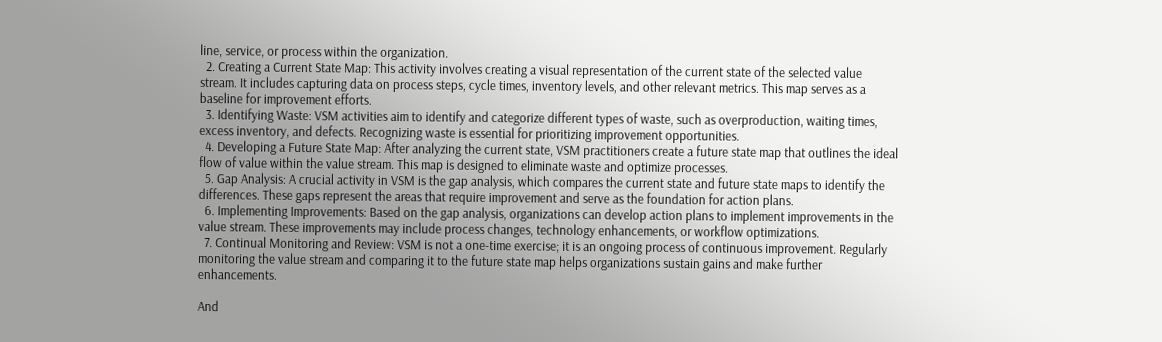line, service, or process within the organization.
  2. Creating a Current State Map: This activity involves creating a visual representation of the current state of the selected value stream. It includes capturing data on process steps, cycle times, inventory levels, and other relevant metrics. This map serves as a baseline for improvement efforts.
  3. Identifying Waste: VSM activities aim to identify and categorize different types of waste, such as overproduction, waiting times, excess inventory, and defects. Recognizing waste is essential for prioritizing improvement opportunities.
  4. Developing a Future State Map: After analyzing the current state, VSM practitioners create a future state map that outlines the ideal flow of value within the value stream. This map is designed to eliminate waste and optimize processes.
  5. Gap Analysis: A crucial activity in VSM is the gap analysis, which compares the current state and future state maps to identify the differences. These gaps represent the areas that require improvement and serve as the foundation for action plans.
  6. Implementing Improvements: Based on the gap analysis, organizations can develop action plans to implement improvements in the value stream. These improvements may include process changes, technology enhancements, or workflow optimizations.
  7. Continual Monitoring and Review: VSM is not a one-time exercise; it is an ongoing process of continuous improvement. Regularly monitoring the value stream and comparing it to the future state map helps organizations sustain gains and make further enhancements.

And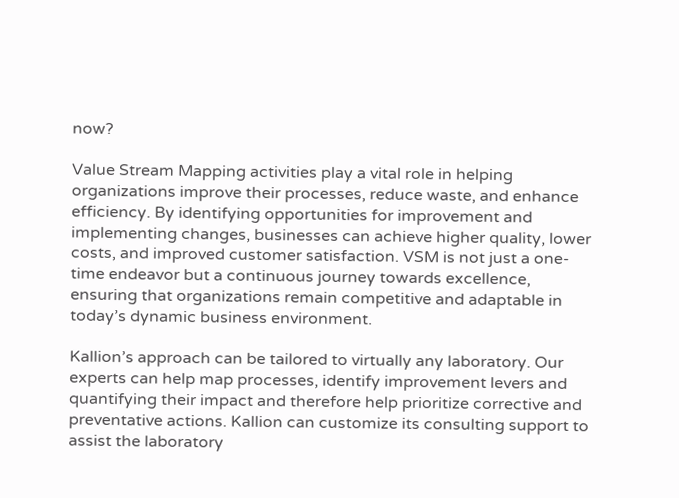now?

Value Stream Mapping activities play a vital role in helping organizations improve their processes, reduce waste, and enhance efficiency. By identifying opportunities for improvement and implementing changes, businesses can achieve higher quality, lower costs, and improved customer satisfaction. VSM is not just a one-time endeavor but a continuous journey towards excellence, ensuring that organizations remain competitive and adaptable in today’s dynamic business environment.

Kallion’s approach can be tailored to virtually any laboratory. Our experts can help map processes, identify improvement levers and quantifying their impact and therefore help prioritize corrective and preventative actions. Kallion can customize its consulting support to assist the laboratory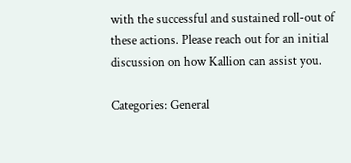with the successful and sustained roll-out of these actions. Please reach out for an initial discussion on how Kallion can assist you.

Categories: General